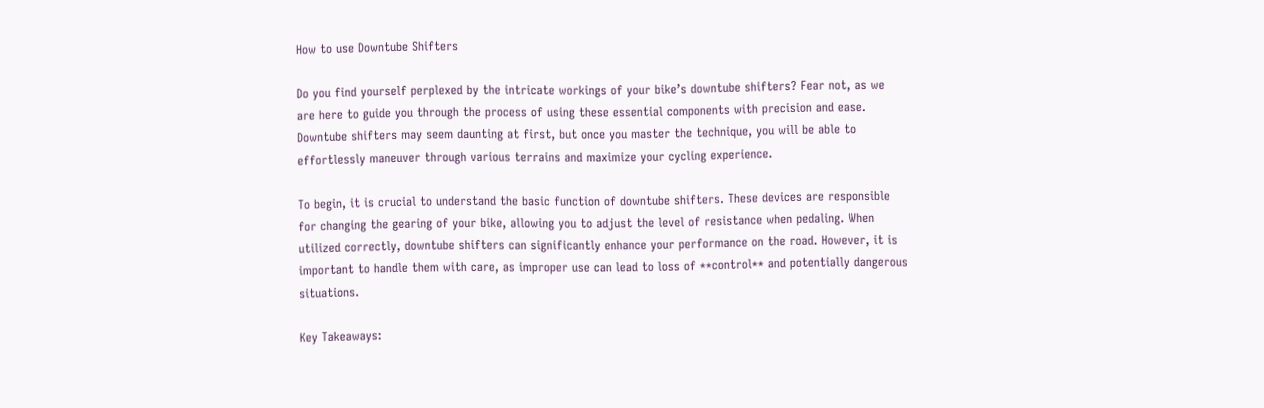How to use Downtube Shifters

Do you find yourself perplexed by the intricate workings of your bike’s downtube shifters? Fear not, as we are here to guide you through the process of using these essential components with precision and ease. Downtube shifters may seem daunting at first, but once you master the technique, you will be able to effortlessly maneuver through various terrains and maximize your cycling experience.

To begin, it is crucial to understand the basic function of downtube shifters. These devices are responsible for changing the gearing of your bike, allowing you to adjust the level of resistance when pedaling. When utilized correctly, downtube shifters can significantly enhance your performance on the road. However, it is important to handle them with care, as improper use can lead to loss of **control** and potentially dangerous situations.

Key Takeaways: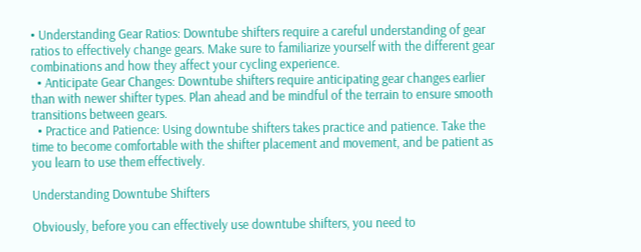• Understanding Gear Ratios: Downtube shifters require a careful understanding of gear ratios to effectively change gears. Make sure to familiarize yourself with the different gear combinations and how they affect your cycling experience.
  • Anticipate Gear Changes: Downtube shifters require anticipating gear changes earlier than with newer shifter types. Plan ahead and be mindful of the terrain to ensure smooth transitions between gears.
  • Practice and Patience: Using downtube shifters takes practice and patience. Take the time to become comfortable with the shifter placement and movement, and be patient as you learn to use them effectively.

Understanding Downtube Shifters

Obviously, before you can effectively use downtube shifters, you need to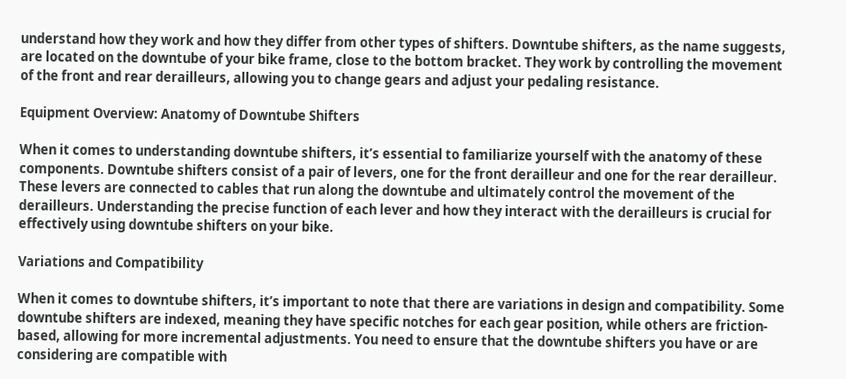understand how they work and how they differ from other types of shifters. Downtube shifters, as the name suggests, are located on the downtube of your bike frame, close to the bottom bracket. They work by controlling the movement of the front and rear derailleurs, allowing you to change gears and adjust your pedaling resistance.

Equipment Overview: Anatomy of Downtube Shifters

When it comes to understanding downtube shifters, it’s essential to familiarize yourself with the anatomy of these components. Downtube shifters consist of a pair of levers, one for the front derailleur and one for the rear derailleur. These levers are connected to cables that run along the downtube and ultimately control the movement of the derailleurs. Understanding the precise function of each lever and how they interact with the derailleurs is crucial for effectively using downtube shifters on your bike.

Variations and Compatibility

When it comes to downtube shifters, it’s important to note that there are variations in design and compatibility. Some downtube shifters are indexed, meaning they have specific notches for each gear position, while others are friction-based, allowing for more incremental adjustments. You need to ensure that the downtube shifters you have or are considering are compatible with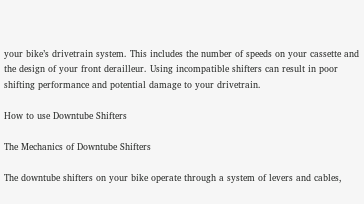your bike’s drivetrain system. This includes the number of speeds on your cassette and the design of your front derailleur. Using incompatible shifters can result in poor shifting performance and potential damage to your drivetrain.

How to use Downtube Shifters

The Mechanics of Downtube Shifters

The downtube shifters on your bike operate through a system of levers and cables,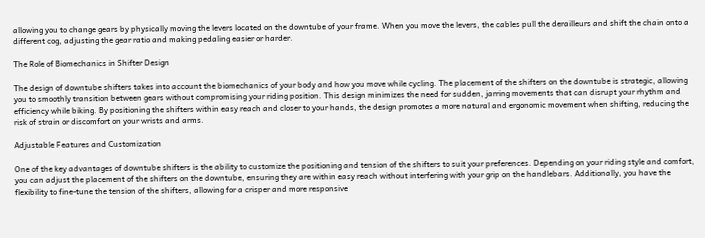allowing you to change gears by physically moving the levers located on the downtube of your frame. When you move the levers, the cables pull the derailleurs and shift the chain onto a different cog, adjusting the gear ratio and making pedaling easier or harder.

The Role of Biomechanics in Shifter Design

The design of downtube shifters takes into account the biomechanics of your body and how you move while cycling. The placement of the shifters on the downtube is strategic, allowing you to smoothly transition between gears without compromising your riding position. This design minimizes the need for sudden, jarring movements that can disrupt your rhythm and efficiency while biking. By positioning the shifters within easy reach and closer to your hands, the design promotes a more natural and ergonomic movement when shifting, reducing the risk of strain or discomfort on your wrists and arms.

Adjustable Features and Customization

One of the key advantages of downtube shifters is the ability to customize the positioning and tension of the shifters to suit your preferences. Depending on your riding style and comfort, you can adjust the placement of the shifters on the downtube, ensuring they are within easy reach without interfering with your grip on the handlebars. Additionally, you have the flexibility to fine-tune the tension of the shifters, allowing for a crisper and more responsive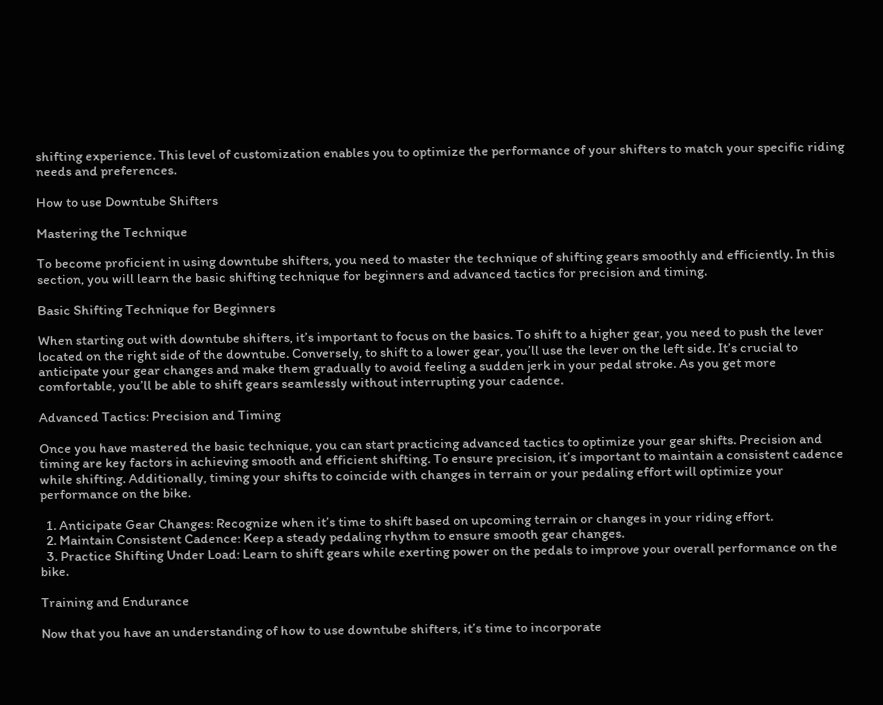shifting experience. This level of customization enables you to optimize the performance of your shifters to match your specific riding needs and preferences.

How to use Downtube Shifters

Mastering the Technique

To become proficient in using downtube shifters, you need to master the technique of shifting gears smoothly and efficiently. In this section, you will learn the basic shifting technique for beginners and advanced tactics for precision and timing.

Basic Shifting Technique for Beginners

When starting out with downtube shifters, it’s important to focus on the basics. To shift to a higher gear, you need to push the lever located on the right side of the downtube. Conversely, to shift to a lower gear, you’ll use the lever on the left side. It’s crucial to anticipate your gear changes and make them gradually to avoid feeling a sudden jerk in your pedal stroke. As you get more comfortable, you’ll be able to shift gears seamlessly without interrupting your cadence.

Advanced Tactics: Precision and Timing

Once you have mastered the basic technique, you can start practicing advanced tactics to optimize your gear shifts. Precision and timing are key factors in achieving smooth and efficient shifting. To ensure precision, it’s important to maintain a consistent cadence while shifting. Additionally, timing your shifts to coincide with changes in terrain or your pedaling effort will optimize your performance on the bike.

  1. Anticipate Gear Changes: Recognize when it’s time to shift based on upcoming terrain or changes in your riding effort.
  2. Maintain Consistent Cadence: Keep a steady pedaling rhythm to ensure smooth gear changes.
  3. Practice Shifting Under Load: Learn to shift gears while exerting power on the pedals to improve your overall performance on the bike.

Training and Endurance

Now that you have an understanding of how to use downtube shifters, it’s time to incorporate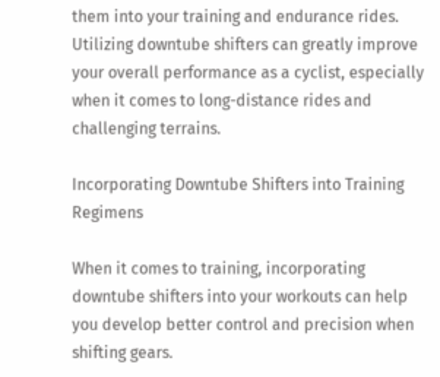them into your training and endurance rides. Utilizing downtube shifters can greatly improve your overall performance as a cyclist, especially when it comes to long-distance rides and challenging terrains.

Incorporating Downtube Shifters into Training Regimens

When it comes to training, incorporating downtube shifters into your workouts can help you develop better control and precision when shifting gears.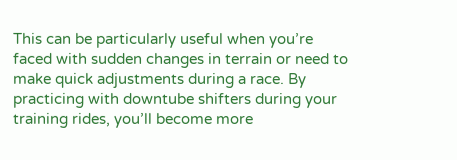This can be particularly useful when you’re faced with sudden changes in terrain or need to make quick adjustments during a race. By practicing with downtube shifters during your training rides, you’ll become more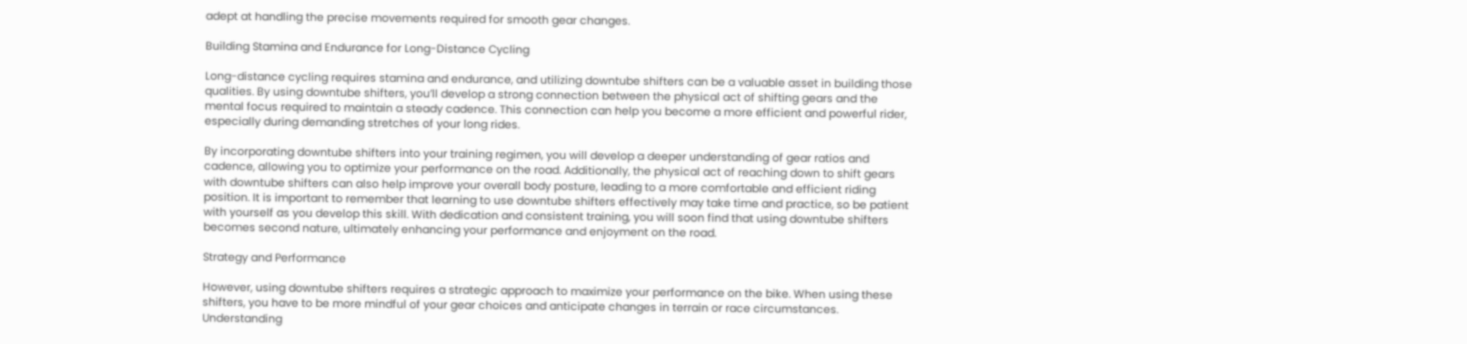adept at handling the precise movements required for smooth gear changes.

Building Stamina and Endurance for Long-Distance Cycling

Long-distance cycling requires stamina and endurance, and utilizing downtube shifters can be a valuable asset in building those qualities. By using downtube shifters, you’ll develop a strong connection between the physical act of shifting gears and the mental focus required to maintain a steady cadence. This connection can help you become a more efficient and powerful rider, especially during demanding stretches of your long rides.

By incorporating downtube shifters into your training regimen, you will develop a deeper understanding of gear ratios and cadence, allowing you to optimize your performance on the road. Additionally, the physical act of reaching down to shift gears with downtube shifters can also help improve your overall body posture, leading to a more comfortable and efficient riding position. It is important to remember that learning to use downtube shifters effectively may take time and practice, so be patient with yourself as you develop this skill. With dedication and consistent training, you will soon find that using downtube shifters becomes second nature, ultimately enhancing your performance and enjoyment on the road.

Strategy and Performance

However, using downtube shifters requires a strategic approach to maximize your performance on the bike. When using these shifters, you have to be more mindful of your gear choices and anticipate changes in terrain or race circumstances. Understanding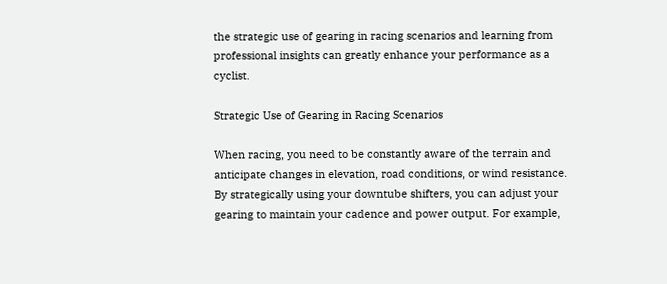the strategic use of gearing in racing scenarios and learning from professional insights can greatly enhance your performance as a cyclist.

Strategic Use of Gearing in Racing Scenarios

When racing, you need to be constantly aware of the terrain and anticipate changes in elevation, road conditions, or wind resistance. By strategically using your downtube shifters, you can adjust your gearing to maintain your cadence and power output. For example,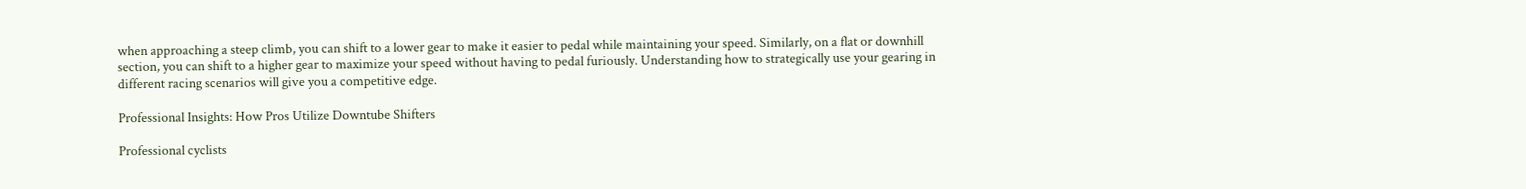when approaching a steep climb, you can shift to a lower gear to make it easier to pedal while maintaining your speed. Similarly, on a flat or downhill section, you can shift to a higher gear to maximize your speed without having to pedal furiously. Understanding how to strategically use your gearing in different racing scenarios will give you a competitive edge.

Professional Insights: How Pros Utilize Downtube Shifters

Professional cyclists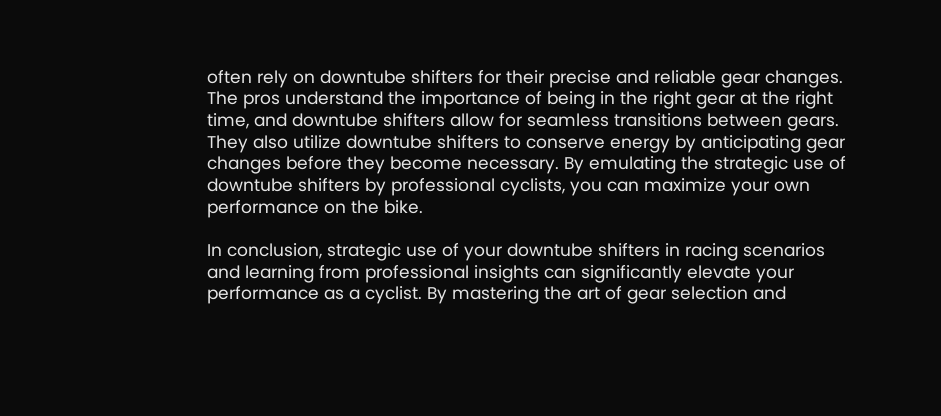often rely on downtube shifters for their precise and reliable gear changes. The pros understand the importance of being in the right gear at the right time, and downtube shifters allow for seamless transitions between gears. They also utilize downtube shifters to conserve energy by anticipating gear changes before they become necessary. By emulating the strategic use of downtube shifters by professional cyclists, you can maximize your own performance on the bike.

In conclusion, strategic use of your downtube shifters in racing scenarios and learning from professional insights can significantly elevate your performance as a cyclist. By mastering the art of gear selection and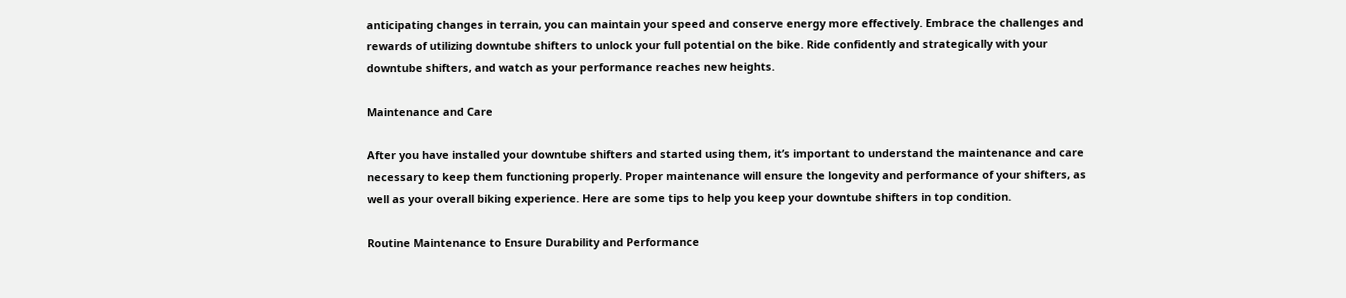anticipating changes in terrain, you can maintain your speed and conserve energy more effectively. Embrace the challenges and rewards of utilizing downtube shifters to unlock your full potential on the bike. Ride confidently and strategically with your downtube shifters, and watch as your performance reaches new heights.

Maintenance and Care

After you have installed your downtube shifters and started using them, it’s important to understand the maintenance and care necessary to keep them functioning properly. Proper maintenance will ensure the longevity and performance of your shifters, as well as your overall biking experience. Here are some tips to help you keep your downtube shifters in top condition.

Routine Maintenance to Ensure Durability and Performance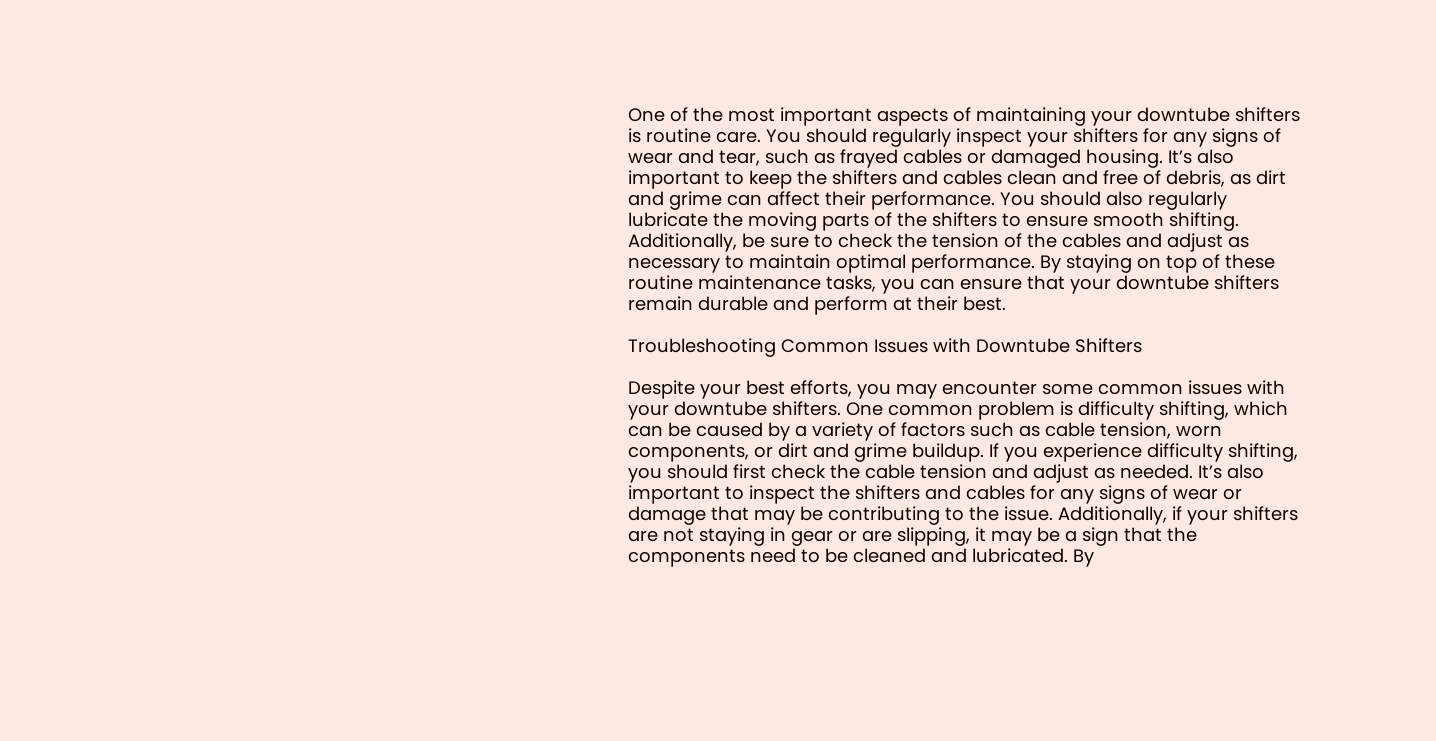One of the most important aspects of maintaining your downtube shifters is routine care. You should regularly inspect your shifters for any signs of wear and tear, such as frayed cables or damaged housing. It’s also important to keep the shifters and cables clean and free of debris, as dirt and grime can affect their performance. You should also regularly lubricate the moving parts of the shifters to ensure smooth shifting. Additionally, be sure to check the tension of the cables and adjust as necessary to maintain optimal performance. By staying on top of these routine maintenance tasks, you can ensure that your downtube shifters remain durable and perform at their best.

Troubleshooting Common Issues with Downtube Shifters

Despite your best efforts, you may encounter some common issues with your downtube shifters. One common problem is difficulty shifting, which can be caused by a variety of factors such as cable tension, worn components, or dirt and grime buildup. If you experience difficulty shifting, you should first check the cable tension and adjust as needed. It’s also important to inspect the shifters and cables for any signs of wear or damage that may be contributing to the issue. Additionally, if your shifters are not staying in gear or are slipping, it may be a sign that the components need to be cleaned and lubricated. By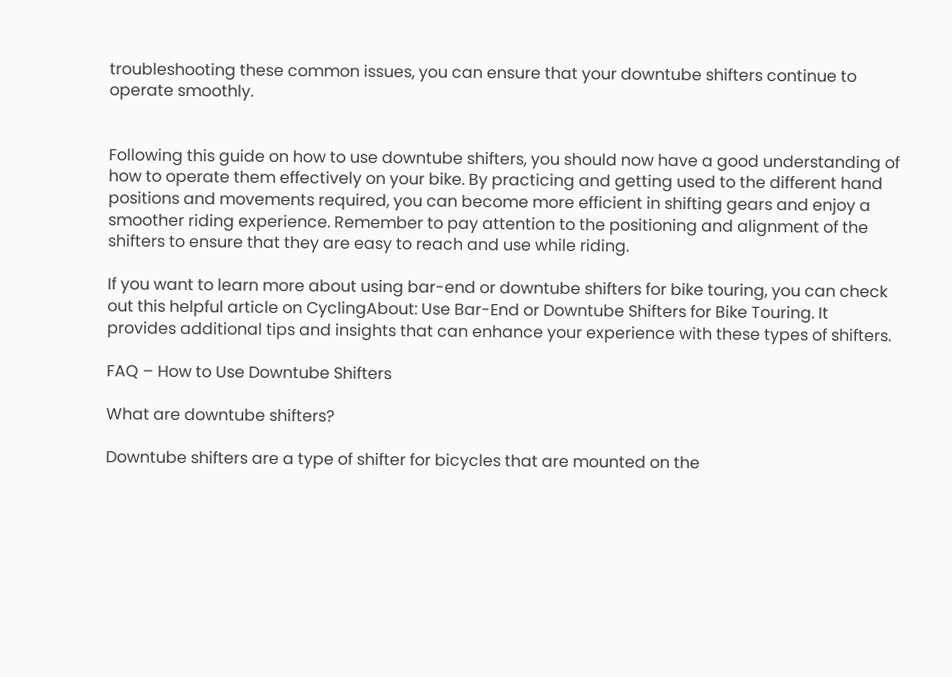troubleshooting these common issues, you can ensure that your downtube shifters continue to operate smoothly.


Following this guide on how to use downtube shifters, you should now have a good understanding of how to operate them effectively on your bike. By practicing and getting used to the different hand positions and movements required, you can become more efficient in shifting gears and enjoy a smoother riding experience. Remember to pay attention to the positioning and alignment of the shifters to ensure that they are easy to reach and use while riding.

If you want to learn more about using bar-end or downtube shifters for bike touring, you can check out this helpful article on CyclingAbout: Use Bar-End or Downtube Shifters for Bike Touring. It provides additional tips and insights that can enhance your experience with these types of shifters.

FAQ – How to Use Downtube Shifters

What are downtube shifters?

Downtube shifters are a type of shifter for bicycles that are mounted on the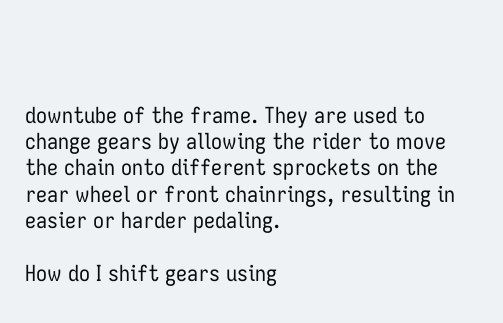downtube of the frame. They are used to change gears by allowing the rider to move the chain onto different sprockets on the rear wheel or front chainrings, resulting in easier or harder pedaling.

How do I shift gears using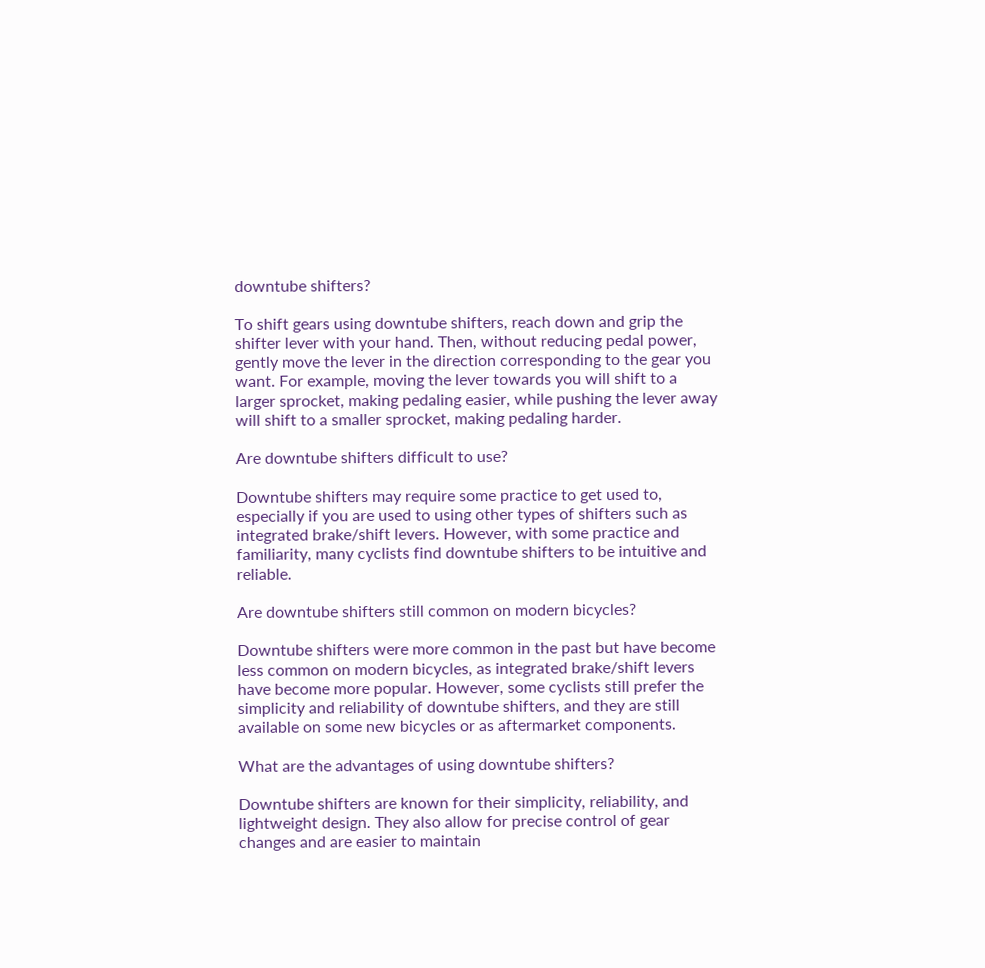downtube shifters?

To shift gears using downtube shifters, reach down and grip the shifter lever with your hand. Then, without reducing pedal power, gently move the lever in the direction corresponding to the gear you want. For example, moving the lever towards you will shift to a larger sprocket, making pedaling easier, while pushing the lever away will shift to a smaller sprocket, making pedaling harder.

Are downtube shifters difficult to use?

Downtube shifters may require some practice to get used to, especially if you are used to using other types of shifters such as integrated brake/shift levers. However, with some practice and familiarity, many cyclists find downtube shifters to be intuitive and reliable.

Are downtube shifters still common on modern bicycles?

Downtube shifters were more common in the past but have become less common on modern bicycles, as integrated brake/shift levers have become more popular. However, some cyclists still prefer the simplicity and reliability of downtube shifters, and they are still available on some new bicycles or as aftermarket components.

What are the advantages of using downtube shifters?

Downtube shifters are known for their simplicity, reliability, and lightweight design. They also allow for precise control of gear changes and are easier to maintain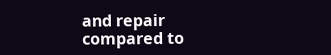and repair compared to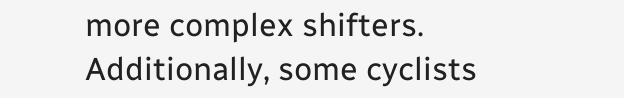more complex shifters. Additionally, some cyclists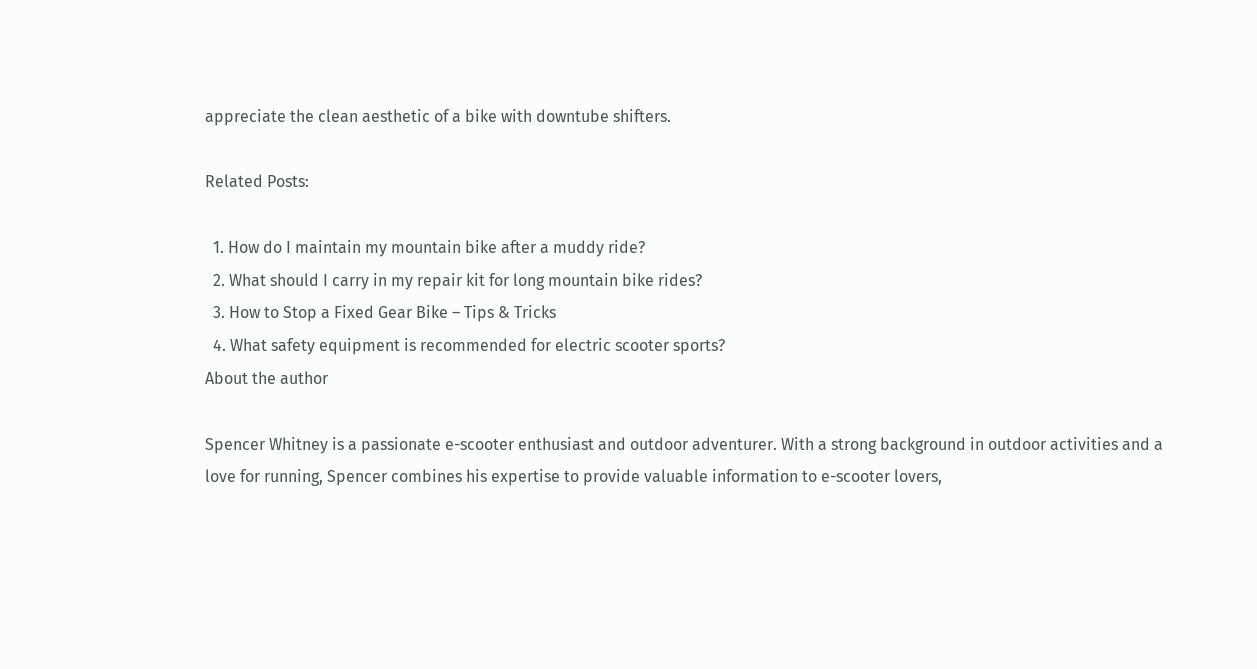appreciate the clean aesthetic of a bike with downtube shifters.

Related Posts:

  1. How do I maintain my mountain bike after a muddy ride?
  2. What should I carry in my repair kit for long mountain bike rides?
  3. How to Stop a Fixed Gear Bike – Tips & Tricks
  4. What safety equipment is recommended for electric scooter sports?
About the author

Spencer Whitney is a passionate e-scooter enthusiast and outdoor adventurer. With a strong background in outdoor activities and a love for running, Spencer combines his expertise to provide valuable information to e-scooter lovers,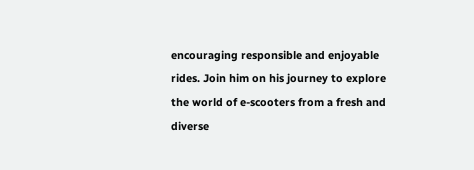encouraging responsible and enjoyable rides. Join him on his journey to explore the world of e-scooters from a fresh and diverse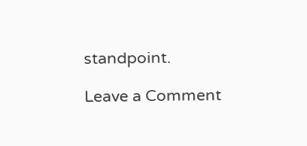standpoint.

Leave a Comment